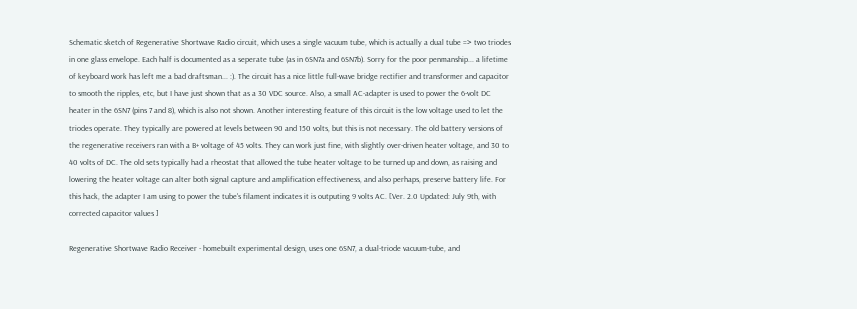Schematic sketch of Regenerative Shortwave Radio circuit, which uses a single vacuum tube, which is actually a dual tube => two triodes in one glass envelope. Each half is documented as a seperate tube (as in 6SN7a and 6SN7b). Sorry for the poor penmanship... a lifetime of keyboard work has left me a bad draftsman... :). The circuit has a nice little full-wave bridge rectifier and transformer and capacitor to smooth the ripples, etc, but I have just shown that as a 30 VDC source. Also, a small AC-adapter is used to power the 6-volt DC heater in the 6SN7 (pins 7 and 8), which is also not shown. Another interesting feature of this circuit is the low voltage used to let the triodes operate. They typically are powered at levels between 90 and 150 volts, but this is not necessary. The old battery versions of the regenerative receivers ran with a B+ voltage of 45 volts. They can work just fine, with slightly over-driven heater voltage, and 30 to 40 volts of DC. The old sets typically had a rheostat that allowed the tube heater voltage to be turned up and down, as raising and lowering the heater voltage can alter both signal capture and amplification effectiveness, and also perhaps, preserve battery life. For this hack, the adapter I am using to power the tube's filament indicates it is outputing 9 volts AC. [Ver. 2.0 Updated: July 9th, with corrected capacitor values ]

Regenerative Shortwave Radio Receiver - homebuilt experimental design, uses one 6SN7, a dual-triode vacuum-tube, and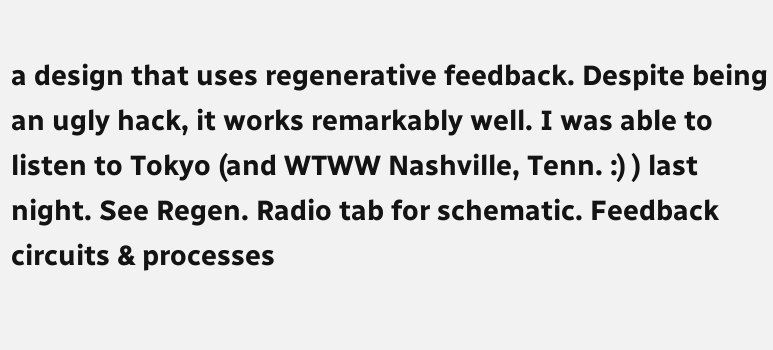a design that uses regenerative feedback. Despite being an ugly hack, it works remarkably well. I was able to listen to Tokyo (and WTWW Nashville, Tenn. :) ) last night. See Regen. Radio tab for schematic. Feedback circuits & processes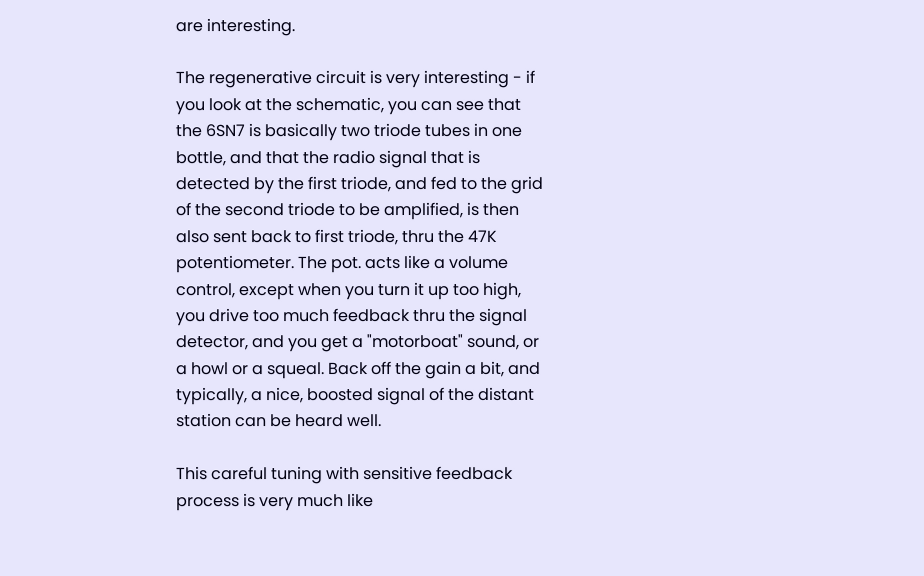are interesting.

The regenerative circuit is very interesting - if you look at the schematic, you can see that the 6SN7 is basically two triode tubes in one bottle, and that the radio signal that is detected by the first triode, and fed to the grid of the second triode to be amplified, is then also sent back to first triode, thru the 47K potentiometer. The pot. acts like a volume control, except when you turn it up too high, you drive too much feedback thru the signal detector, and you get a "motorboat" sound, or a howl or a squeal. Back off the gain a bit, and typically, a nice, boosted signal of the distant station can be heard well.

This careful tuning with sensitive feedback process is very much like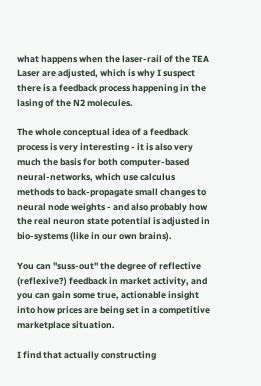what happens when the laser-rail of the TEA Laser are adjusted, which is why I suspect there is a feedback process happening in the lasing of the N2 molecules.

The whole conceptual idea of a feedback process is very interesting - it is also very much the basis for both computer-based neural-networks, which use calculus methods to back-propagate small changes to neural node weights - and also probably how the real neuron state potential is adjusted in bio-systems (like in our own brains).

You can "suss-out" the degree of reflective (reflexive?) feedback in market activity, and you can gain some true, actionable insight into how prices are being set in a competitive marketplace situation.

I find that actually constructing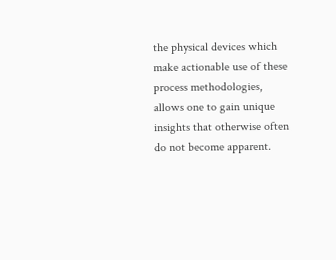the physical devices which make actionable use of these process methodologies, allows one to gain unique insights that otherwise often do not become apparent.